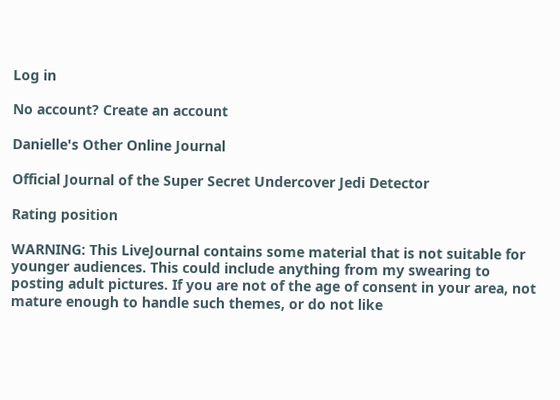Log in

No account? Create an account

Danielle's Other Online Journal

Official Journal of the Super Secret Undercover Jedi Detector

Rating position

WARNING: This LiveJournal contains some material that is not suitable for younger audiences. This could include anything from my swearing to posting adult pictures. If you are not of the age of consent in your area, not mature enough to handle such themes, or do not like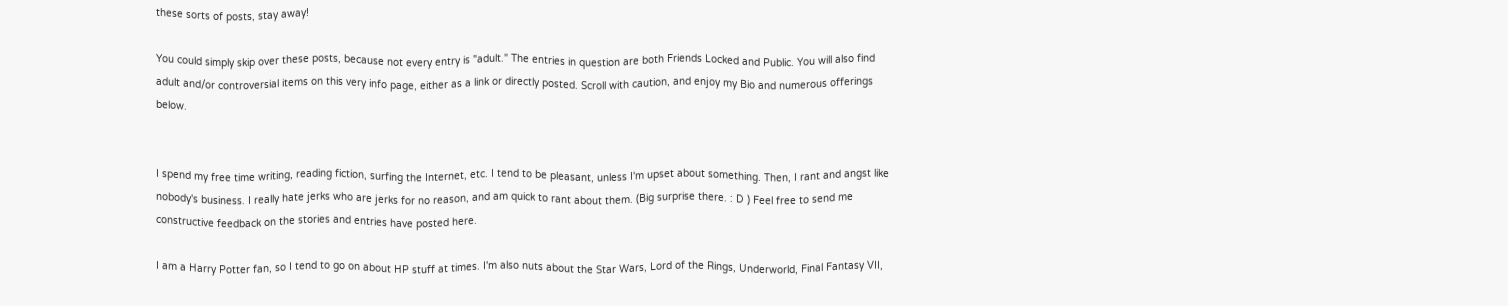these sorts of posts, stay away!

You could simply skip over these posts, because not every entry is "adult." The entries in question are both Friends Locked and Public. You will also find adult and/or controversial items on this very info page, either as a link or directly posted. Scroll with caution, and enjoy my Bio and numerous offerings below.


I spend my free time writing, reading fiction, surfing the Internet, etc. I tend to be pleasant, unless I'm upset about something. Then, I rant and angst like nobody's business. I really hate jerks who are jerks for no reason, and am quick to rant about them. (Big surprise there. : D ) Feel free to send me constructive feedback on the stories and entries have posted here.

I am a Harry Potter fan, so I tend to go on about HP stuff at times. I'm also nuts about the Star Wars, Lord of the Rings, Underworld, Final Fantasy VII,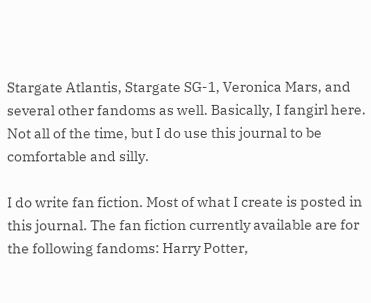Stargate Atlantis, Stargate SG-1, Veronica Mars, and several other fandoms as well. Basically, I fangirl here. Not all of the time, but I do use this journal to be comfortable and silly.

I do write fan fiction. Most of what I create is posted in this journal. The fan fiction currently available are for the following fandoms: Harry Potter,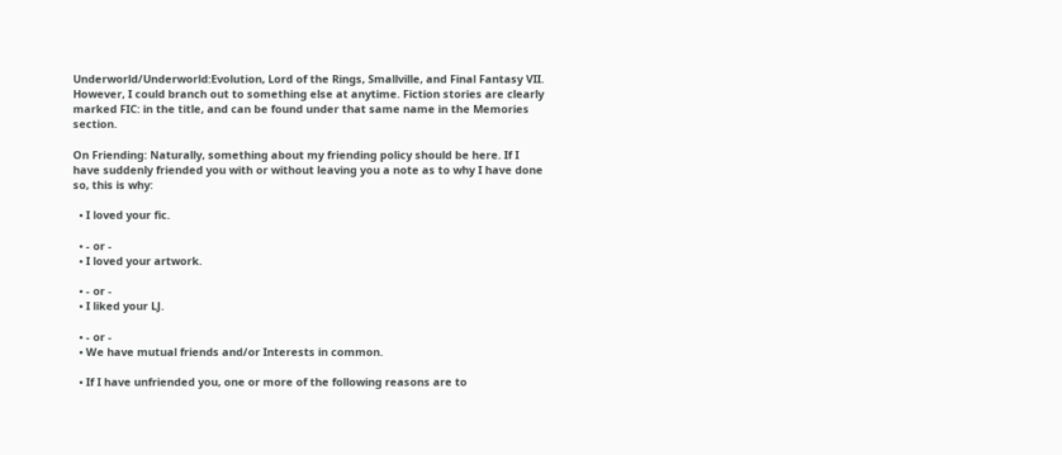Underworld/Underworld:Evolution, Lord of the Rings, Smallville, and Final Fantasy VII. However, I could branch out to something else at anytime. Fiction stories are clearly marked FIC: in the title, and can be found under that same name in the Memories section.

On Friending: Naturally, something about my friending policy should be here. If I have suddenly friended you with or without leaving you a note as to why I have done so, this is why:

  • I loved your fic.

  • - or -
  • I loved your artwork.

  • - or -
  • I liked your LJ.

  • - or -
  • We have mutual friends and/or Interests in common.

  • If I have unfriended you, one or more of the following reasons are to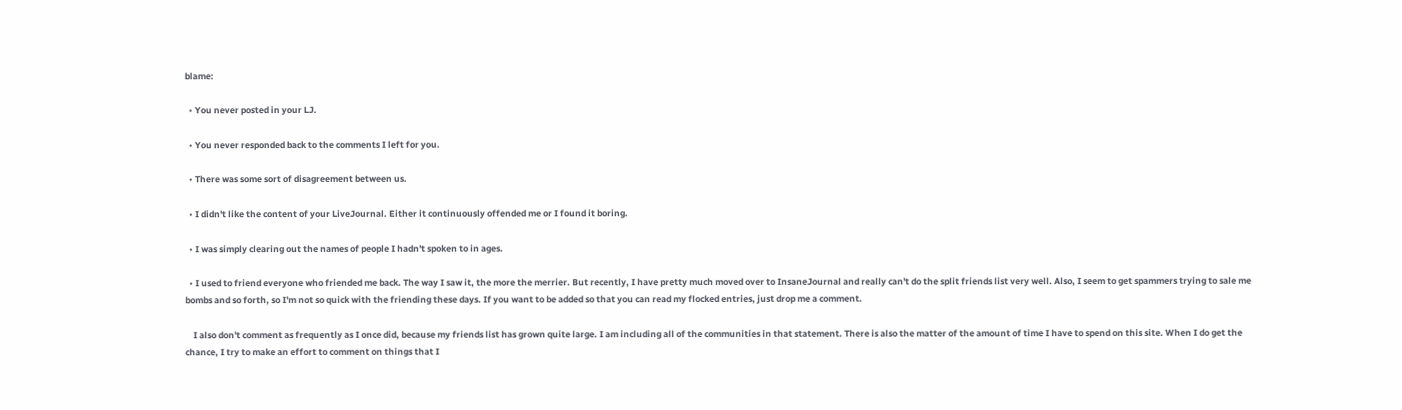blame:

  • You never posted in your LJ.

  • You never responded back to the comments I left for you.

  • There was some sort of disagreement between us.

  • I didn't like the content of your LiveJournal. Either it continuously offended me or I found it boring.

  • I was simply clearing out the names of people I hadn't spoken to in ages.

  • I used to friend everyone who friended me back. The way I saw it, the more the merrier. But recently, I have pretty much moved over to InsaneJournal and really can't do the split friends list very well. Also, I seem to get spammers trying to sale me bombs and so forth, so I'm not so quick with the friending these days. If you want to be added so that you can read my flocked entries, just drop me a comment.

    I also don't comment as frequently as I once did, because my friends list has grown quite large. I am including all of the communities in that statement. There is also the matter of the amount of time I have to spend on this site. When I do get the chance, I try to make an effort to comment on things that I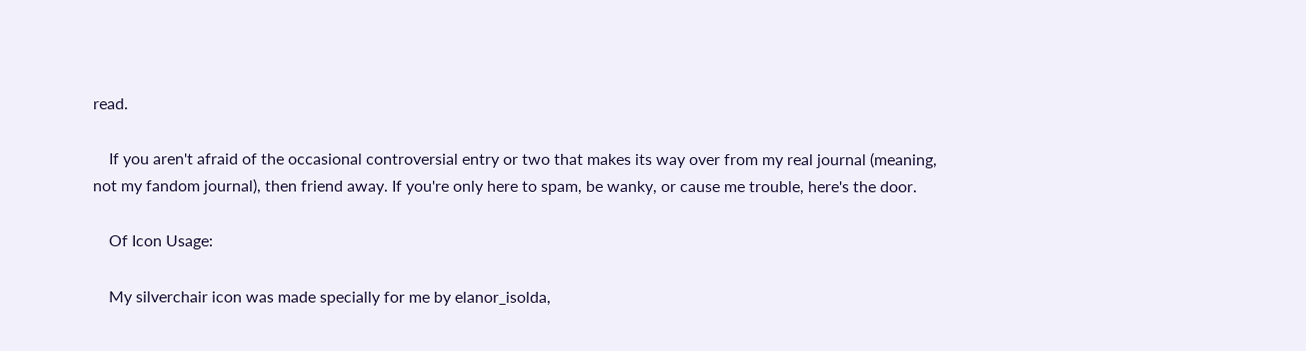read.

    If you aren't afraid of the occasional controversial entry or two that makes its way over from my real journal (meaning, not my fandom journal), then friend away. If you're only here to spam, be wanky, or cause me trouble, here's the door.

    Of Icon Usage:

    My silverchair icon was made specially for me by elanor_isolda,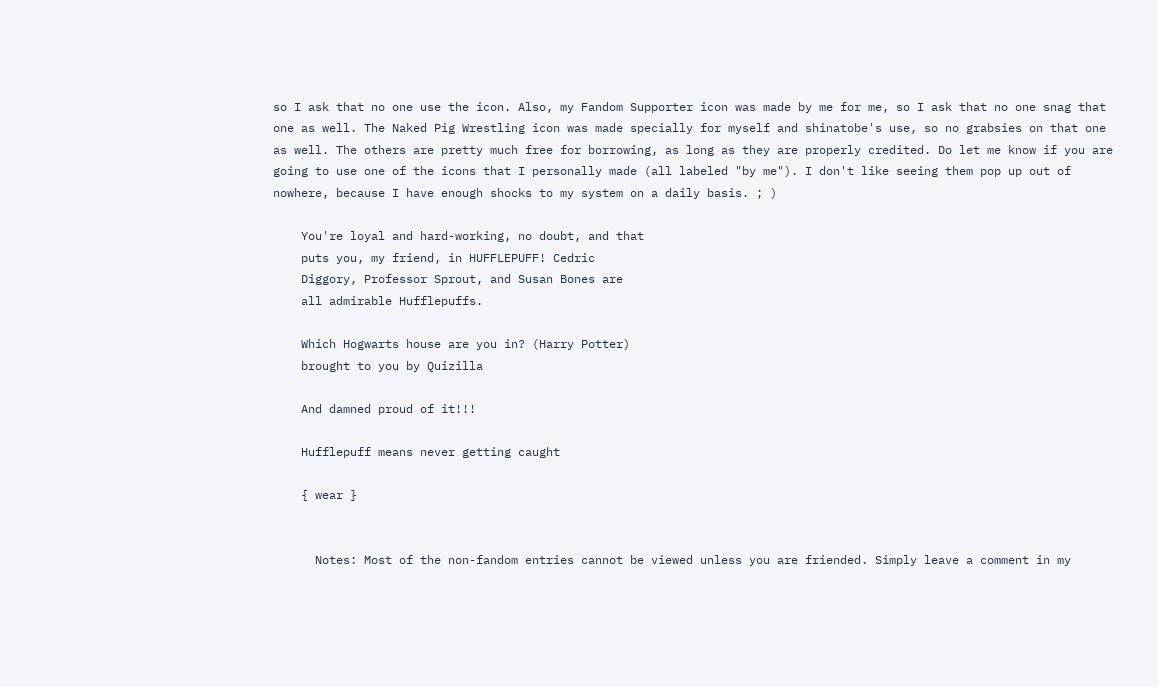so I ask that no one use the icon. Also, my Fandom Supporter icon was made by me for me, so I ask that no one snag that one as well. The Naked Pig Wrestling icon was made specially for myself and shinatobe's use, so no grabsies on that one as well. The others are pretty much free for borrowing, as long as they are properly credited. Do let me know if you are going to use one of the icons that I personally made (all labeled "by me"). I don't like seeing them pop up out of nowhere, because I have enough shocks to my system on a daily basis. ; )

    You're loyal and hard-working, no doubt, and that
    puts you, my friend, in HUFFLEPUFF! Cedric
    Diggory, Professor Sprout, and Susan Bones are
    all admirable Hufflepuffs.

    Which Hogwarts house are you in? (Harry Potter)
    brought to you by Quizilla

    And damned proud of it!!!

    Hufflepuff means never getting caught

    { wear }


      Notes: Most of the non-fandom entries cannot be viewed unless you are friended. Simply leave a comment in my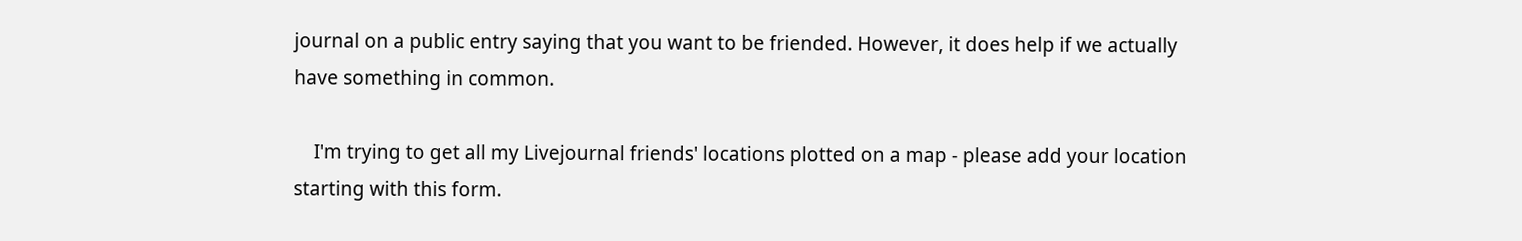journal on a public entry saying that you want to be friended. However, it does help if we actually have something in common.

    I'm trying to get all my Livejournal friends' locations plotted on a map - please add your location starting with this form.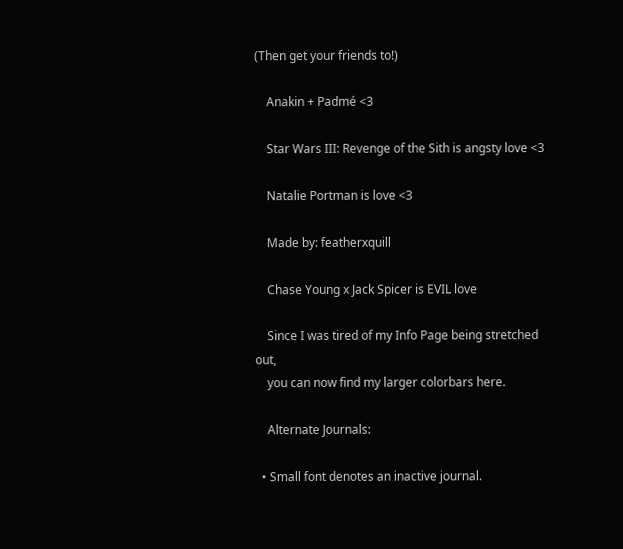(Then get your friends to!)

    Anakin + Padmé <3

    Star Wars III: Revenge of the Sith is angsty love <3

    Natalie Portman is love <3

    Made by: featherxquill

    Chase Young x Jack Spicer is EVIL love

    Since I was tired of my Info Page being stretched out,
    you can now find my larger colorbars here.

    Alternate Journals:

  • Small font denotes an inactive journal.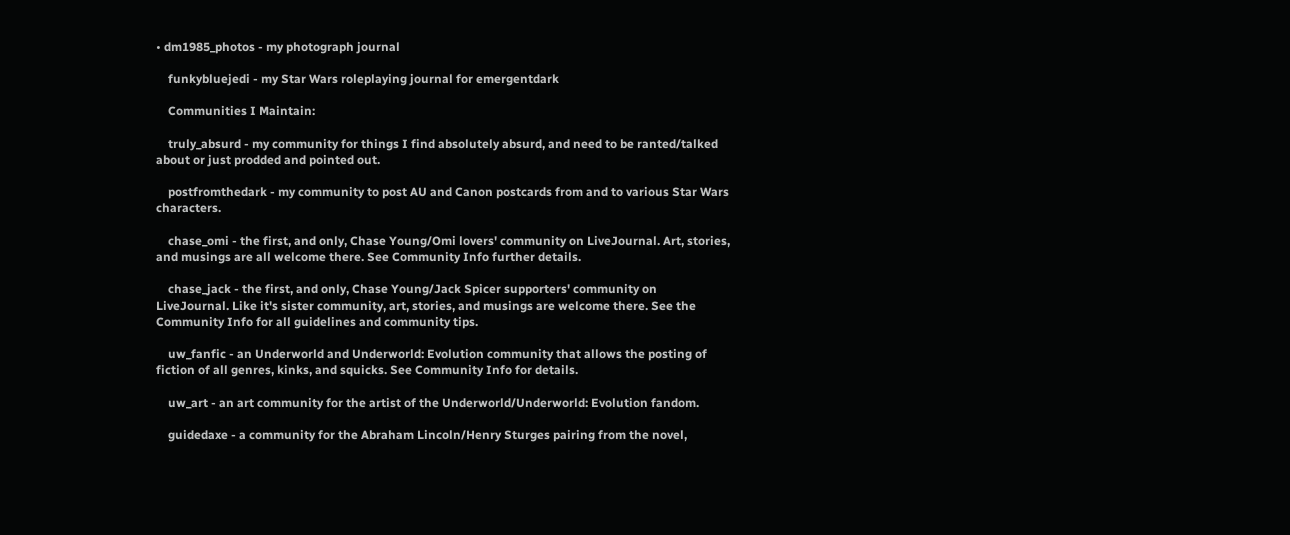• dm1985_photos - my photograph journal

    funkybluejedi - my Star Wars roleplaying journal for emergentdark

    Communities I Maintain:

    truly_absurd - my community for things I find absolutely absurd, and need to be ranted/talked about or just prodded and pointed out.

    postfromthedark - my community to post AU and Canon postcards from and to various Star Wars characters.

    chase_omi - the first, and only, Chase Young/Omi lovers' community on LiveJournal. Art, stories, and musings are all welcome there. See Community Info further details.

    chase_jack - the first, and only, Chase Young/Jack Spicer supporters' community on LiveJournal. Like it's sister community, art, stories, and musings are welcome there. See the Community Info for all guidelines and community tips.

    uw_fanfic - an Underworld and Underworld: Evolution community that allows the posting of fiction of all genres, kinks, and squicks. See Community Info for details.

    uw_art - an art community for the artist of the Underworld/Underworld: Evolution fandom.

    guidedaxe - a community for the Abraham Lincoln/Henry Sturges pairing from the novel,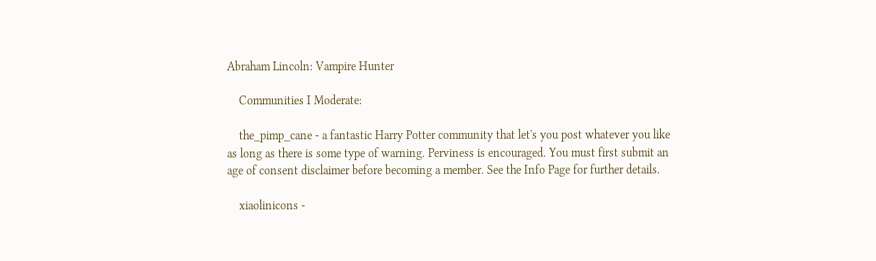Abraham Lincoln: Vampire Hunter

    Communities I Moderate:

    the_pimp_cane - a fantastic Harry Potter community that let's you post whatever you like as long as there is some type of warning. Perviness is encouraged. You must first submit an age of consent disclaimer before becoming a member. See the Info Page for further details.

    xiaolinicons -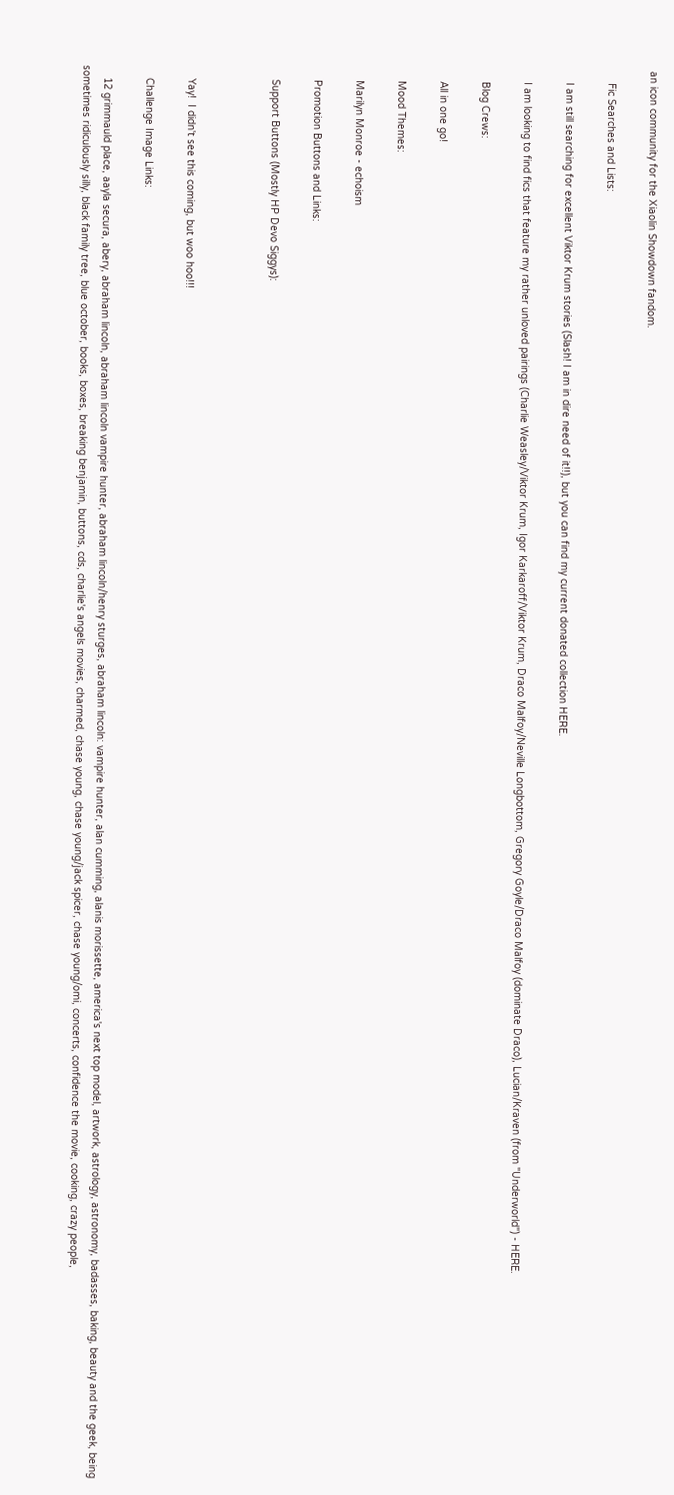an icon community for the Xiaolin Showdown fandom.

    Fic Searches and Lists:

    I am still searching for excellent Viktor Krum stories (Slash! I am in dire need of it!!), but you can find my current donated collection HERE.

    I am looking to find fics that feature my rather unloved pairings (Charlie Weasley/Viktor Krum, Igor Karkaroff/Viktor Krum, Draco Malfoy/Neville Longbottom, Gregory Goyle/Draco Malfoy (dominate Draco), Lucian/Kraven (from "Underworld") - HERE.

    Blog Crews:

    All in one go!

    Mood Themes:

    Marilyn Monroe - echoism

    Promotion Buttons and Links:

    Support Buttons (Mostly HP Devo Siggys):



    Yay!  I didn't see this coming, but woo hoo!!!

    Challenge Image Links:

    12 grimmauld place, aayla secura, abery, abraham lincoln, abraham lincoln vampire hunter, abraham lincoln/henry sturges, abraham lincoln: vampire hunter, alan cumming, alanis morissette, america's next top model, artwork, astrology, astronomy, badasses, baking, beauty and the geek, being sometimes ridiculously silly, black family tree, blue october, books, boxes, breaking benjamin, buttons, cds, charlie's angels movies, charmed, chase young, chase young/jack spicer, chase young/omi, concerts, confidence the movie, cooking, crazy people,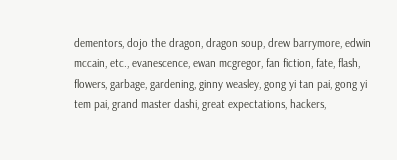dementors, dojo the dragon, dragon soup, drew barrymore, edwin mccain, etc., evanescence, ewan mcgregor, fan fiction, fate, flash, flowers, garbage, gardening, ginny weasley, gong yi tan pai, gong yi tem pai, grand master dashi, great expectations, hackers,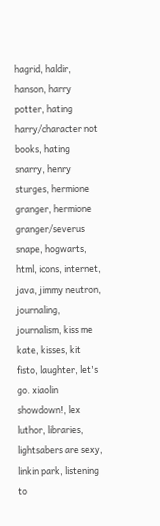hagrid, haldir, hanson, harry potter, hating harry/character not books, hating snarry, henry sturges, hermione granger, hermione granger/severus snape, hogwarts, html, icons, internet, java, jimmy neutron, journaling, journalism, kiss me kate, kisses, kit fisto, laughter, let's go. xiaolin showdown!, lex luthor, libraries, lightsabers are sexy, linkin park, listening to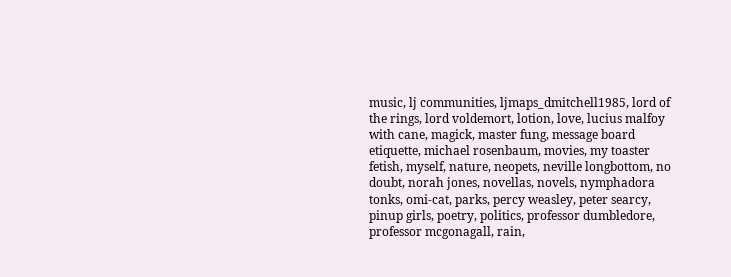music, lj communities, ljmaps_dmitchell1985, lord of the rings, lord voldemort, lotion, love, lucius malfoy with cane, magick, master fung, message board etiquette, michael rosenbaum, movies, my toaster fetish, myself, nature, neopets, neville longbottom, no doubt, norah jones, novellas, novels, nymphadora tonks, omi-cat, parks, percy weasley, peter searcy, pinup girls, poetry, politics, professor dumbledore, professor mcgonagall, rain,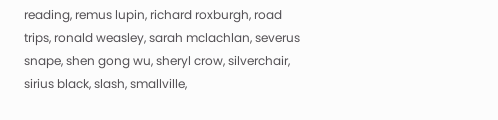reading, remus lupin, richard roxburgh, road trips, ronald weasley, sarah mclachlan, severus snape, shen gong wu, sheryl crow, silverchair, sirius black, slash, smallville,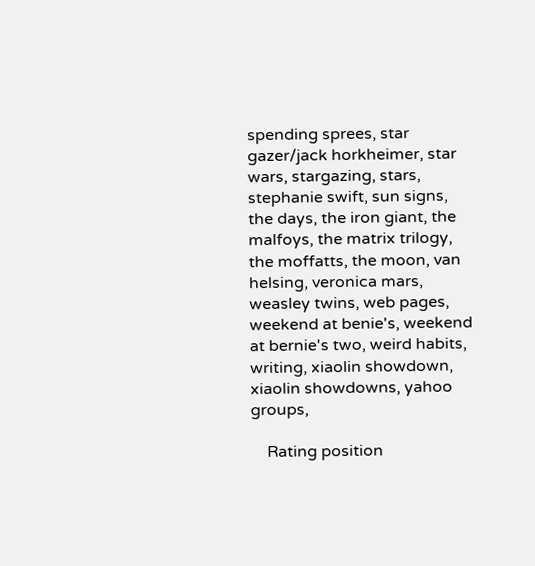spending sprees, star gazer/jack horkheimer, star wars, stargazing, stars, stephanie swift, sun signs, the days, the iron giant, the malfoys, the matrix trilogy, the moffatts, the moon, van helsing, veronica mars, weasley twins, web pages, weekend at benie's, weekend at bernie's two, weird habits, writing, xiaolin showdown, xiaolin showdowns, yahoo groups,

    Rating position